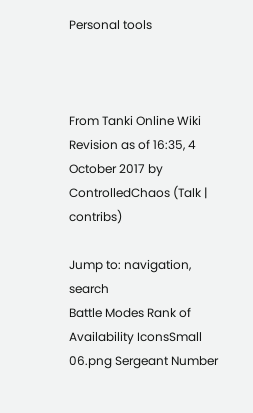Personal tools



From Tanki Online Wiki
Revision as of 16:35, 4 October 2017 by ControlledChaos (Talk | contribs)

Jump to: navigation, search
Battle Modes Rank of Availability IconsSmall 06.png Sergeant Number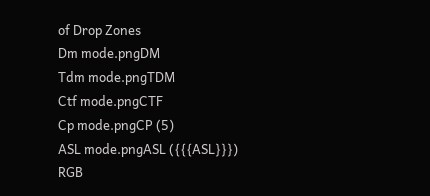of Drop Zones
Dm mode.pngDM
Tdm mode.pngTDM
Ctf mode.pngCTF
Cp mode.pngCP (5)
ASL mode.pngASL ({{{ASL}}})
RGB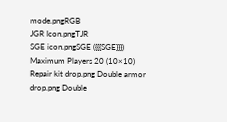mode.pngRGB
JGR Icon.pngTJR
SGE icon.pngSGE ({{{SGE}}})
Maximum Players 20 (10×10) Repair kit drop.png Double armor drop.png Double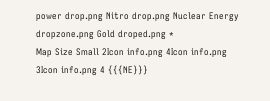power drop.png Nitro drop.png Nuclear Energy dropzone.png Gold droped.png *
Map Size Small 2Icon info.png 4Icon info.png 3Icon info.png 4 {{{NE}}}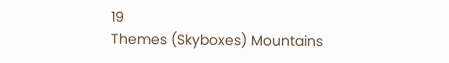19
Themes (Skyboxes) Mountains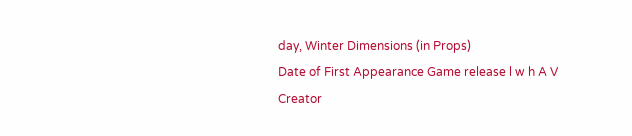day, Winter Dimensions (in Props)
Date of First Appearance Game release l w h A V
Creator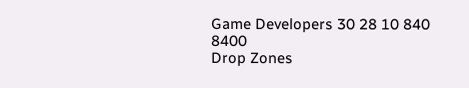Game Developers 30 28 10 840 8400
Drop Zones